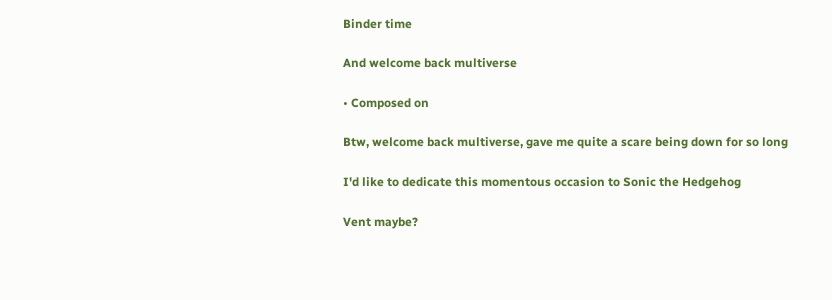Binder time

And welcome back multiverse

• Composed on

Btw, welcome back multiverse, gave me quite a scare being down for so long

I'd like to dedicate this momentous occasion to Sonic the Hedgehog

Vent maybe?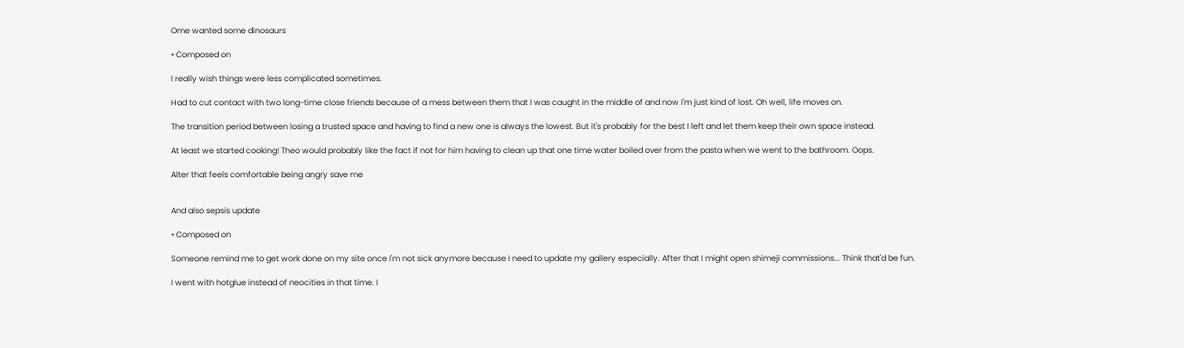Ome wanted some dinosaurs

• Composed on

I really wish things were less complicated sometimes.

Had to cut contact with two long-time close friends because of a mess between them that I was caught in the middle of and now I'm just kind of lost. Oh well, life moves on.

The transition period between losing a trusted space and having to find a new one is always the lowest. But it's probably for the best I left and let them keep their own space instead.

At least we started cooking! Theo would probably like the fact if not for him having to clean up that one time water boiled over from the pasta when we went to the bathroom. Oops.

Alter that feels comfortable being angry save me


And also sepsis update

• Composed on

Someone remind me to get work done on my site once I'm not sick anymore because I need to update my gallery especially. After that I might open shimeji commissions... Think that'd be fun.

I went with hotglue instead of neocities in that time. I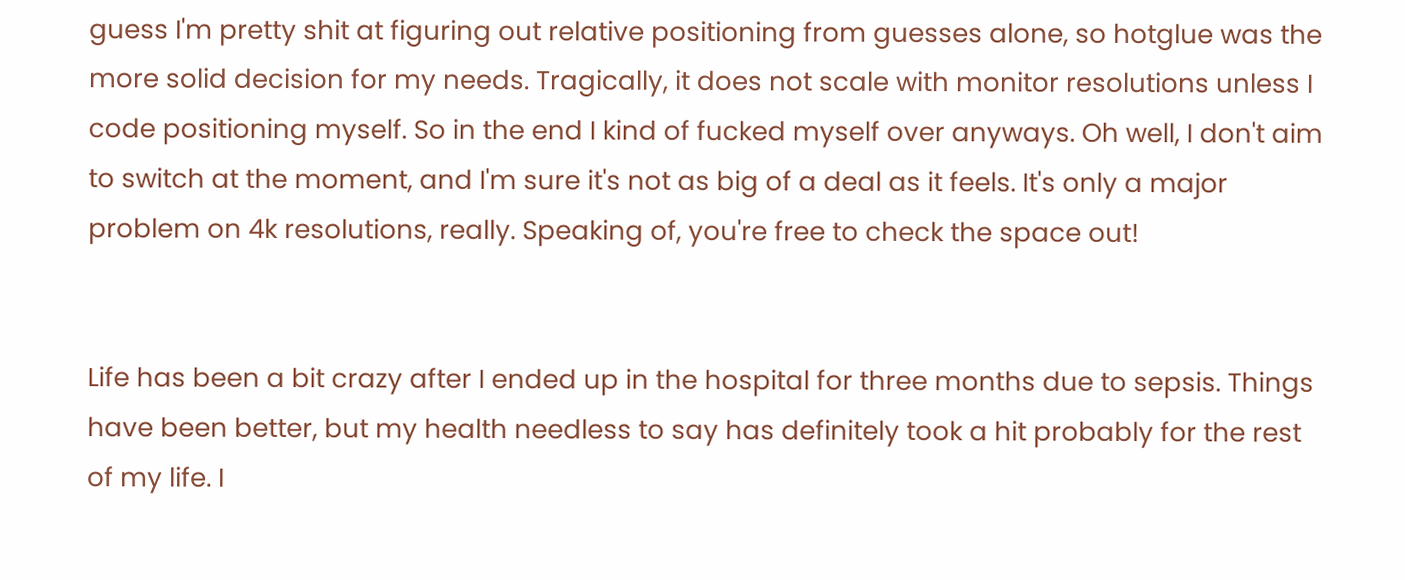guess I'm pretty shit at figuring out relative positioning from guesses alone, so hotglue was the more solid decision for my needs. Tragically, it does not scale with monitor resolutions unless I code positioning myself. So in the end I kind of fucked myself over anyways. Oh well, I don't aim to switch at the moment, and I'm sure it's not as big of a deal as it feels. It's only a major problem on 4k resolutions, really. Speaking of, you're free to check the space out!


Life has been a bit crazy after I ended up in the hospital for three months due to sepsis. Things have been better, but my health needless to say has definitely took a hit probably for the rest of my life. I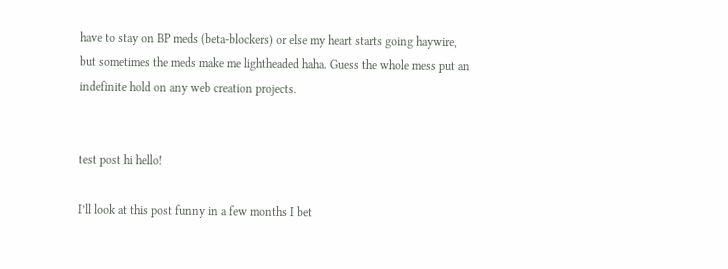have to stay on BP meds (beta-blockers) or else my heart starts going haywire, but sometimes the meds make me lightheaded haha. Guess the whole mess put an indefinite hold on any web creation projects.


test post hi hello!

I’ll look at this post funny in a few months I bet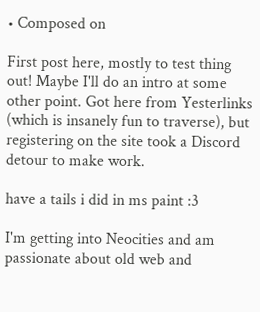• Composed on

First post here, mostly to test thing out! Maybe I'll do an intro at some other point. Got here from Yesterlinks (which is insanely fun to traverse), but registering on the site took a Discord detour to make work.

have a tails i did in ms paint :3

I'm getting into Neocities and am passionate about old web and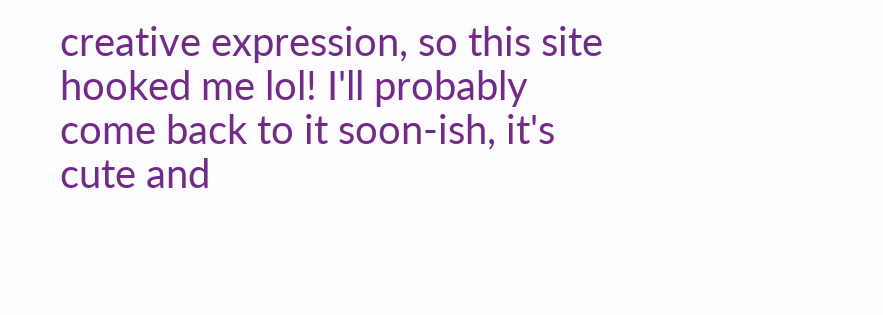creative expression, so this site hooked me lol! I'll probably come back to it soon-ish, it's cute and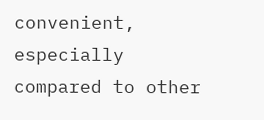convenient, especially compared to other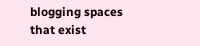blogging spaces that exist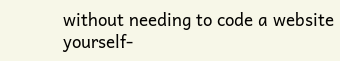without needing to code a website yourself-